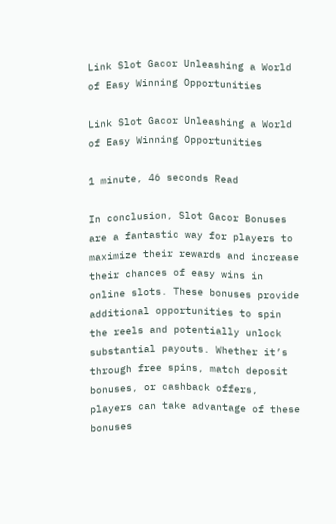Link Slot Gacor Unleashing a World of Easy Winning Opportunities

Link Slot Gacor Unleashing a World of Easy Winning Opportunities

1 minute, 46 seconds Read

In conclusion, Slot Gacor Bonuses are a fantastic way for players to maximize their rewards and increase their chances of easy wins in online slots. These bonuses provide additional opportunities to spin the reels and potentially unlock substantial payouts. Whether it’s through free spins, match deposit bonuses, or cashback offers, players can take advantage of these bonuses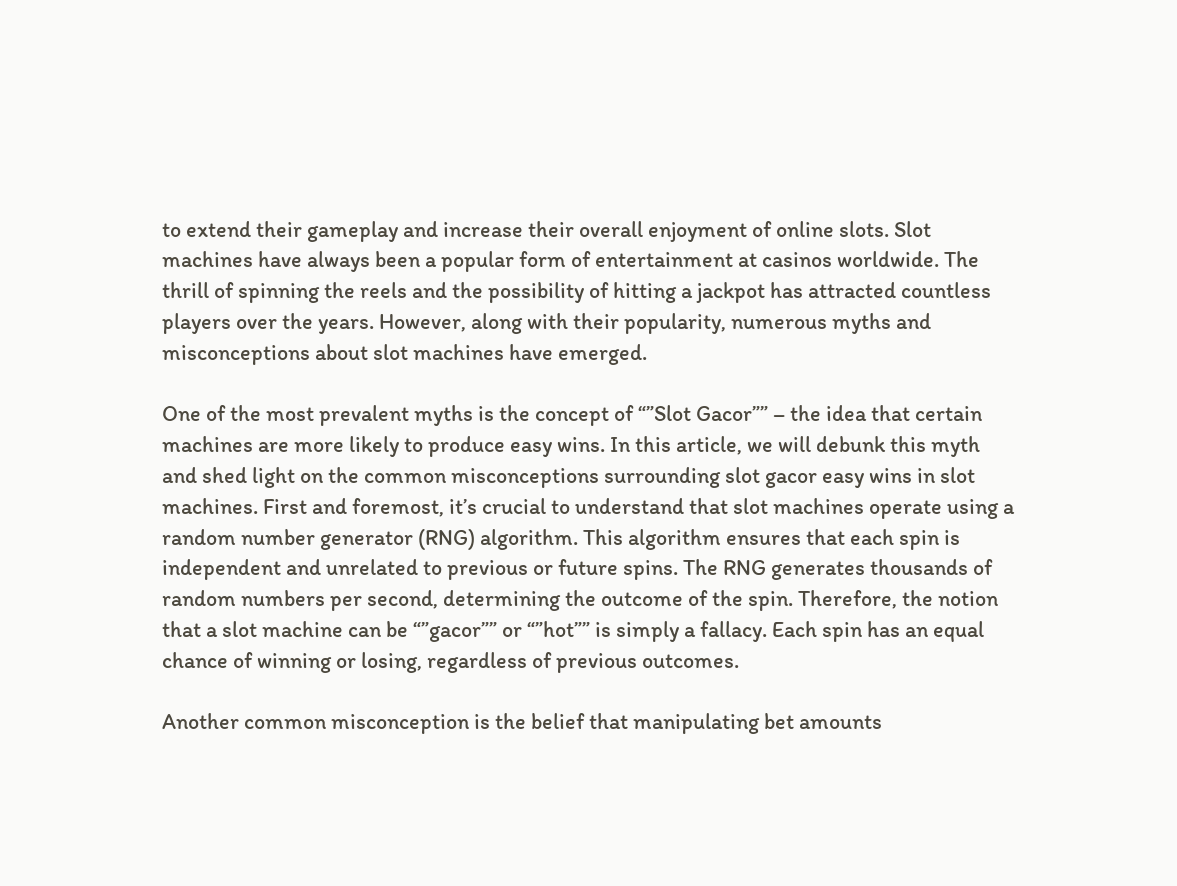to extend their gameplay and increase their overall enjoyment of online slots. Slot machines have always been a popular form of entertainment at casinos worldwide. The thrill of spinning the reels and the possibility of hitting a jackpot has attracted countless players over the years. However, along with their popularity, numerous myths and misconceptions about slot machines have emerged.

One of the most prevalent myths is the concept of “”Slot Gacor”” – the idea that certain machines are more likely to produce easy wins. In this article, we will debunk this myth and shed light on the common misconceptions surrounding slot gacor easy wins in slot machines. First and foremost, it’s crucial to understand that slot machines operate using a random number generator (RNG) algorithm. This algorithm ensures that each spin is independent and unrelated to previous or future spins. The RNG generates thousands of random numbers per second, determining the outcome of the spin. Therefore, the notion that a slot machine can be “”gacor”” or “”hot”” is simply a fallacy. Each spin has an equal chance of winning or losing, regardless of previous outcomes.

Another common misconception is the belief that manipulating bet amounts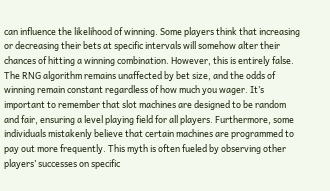can influence the likelihood of winning. Some players think that increasing or decreasing their bets at specific intervals will somehow alter their chances of hitting a winning combination. However, this is entirely false. The RNG algorithm remains unaffected by bet size, and the odds of winning remain constant regardless of how much you wager. It’s important to remember that slot machines are designed to be random and fair, ensuring a level playing field for all players. Furthermore, some individuals mistakenly believe that certain machines are programmed to pay out more frequently. This myth is often fueled by observing other players’ successes on specific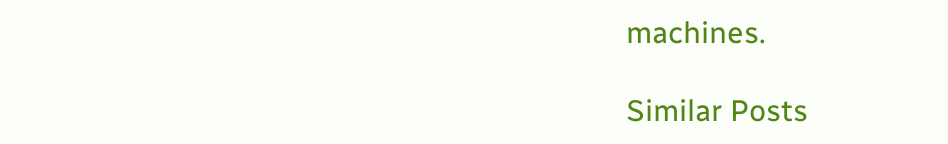machines.

Similar Posts